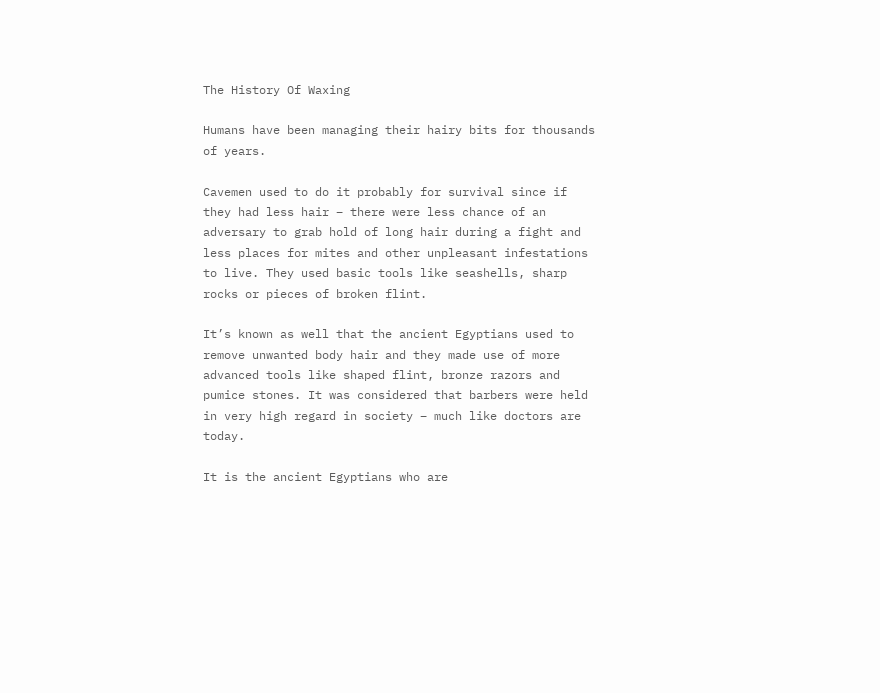The History Of Waxing

Humans have been managing their hairy bits for thousands of years.

Cavemen used to do it probably for survival since if they had less hair – there were less chance of an adversary to grab hold of long hair during a fight and less places for mites and other unpleasant infestations to live. They used basic tools like seashells, sharp rocks or pieces of broken flint.

It’s known as well that the ancient Egyptians used to remove unwanted body hair and they made use of more advanced tools like shaped flint, bronze razors and pumice stones. It was considered that barbers were held in very high regard in society – much like doctors are today.

It is the ancient Egyptians who are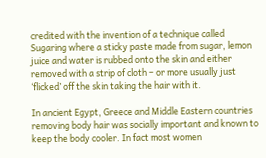credited with the invention of a technique called Sugaring where a sticky paste made from sugar, lemon juice and water is rubbed onto the skin and either removed with a strip of cloth – or more usually just ‘flicked’ off the skin taking the hair with it.

In ancient Egypt, Greece and Middle Eastern countries removing body hair was socially important and known to keep the body cooler. In fact most women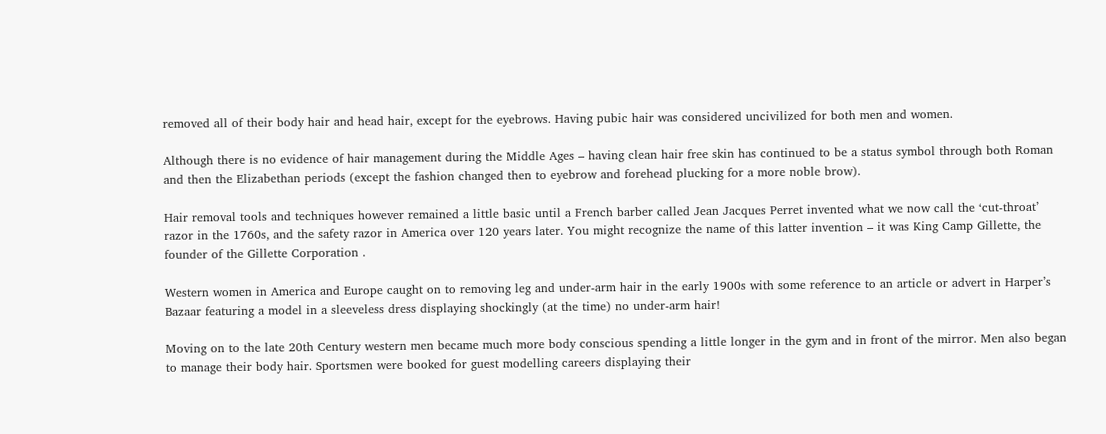removed all of their body hair and head hair, except for the eyebrows. Having pubic hair was considered uncivilized for both men and women.

Although there is no evidence of hair management during the Middle Ages – having clean hair free skin has continued to be a status symbol through both Roman and then the Elizabethan periods (except the fashion changed then to eyebrow and forehead plucking for a more noble brow).

Hair removal tools and techniques however remained a little basic until a French barber called Jean Jacques Perret invented what we now call the ‘cut-throat’ razor in the 1760s, and the safety razor in America over 120 years later. You might recognize the name of this latter invention – it was King Camp Gillette, the founder of the Gillette Corporation .

Western women in America and Europe caught on to removing leg and under-arm hair in the early 1900s with some reference to an article or advert in Harper’s Bazaar featuring a model in a sleeveless dress displaying shockingly (at the time) no under-arm hair!

Moving on to the late 20th Century western men became much more body conscious spending a little longer in the gym and in front of the mirror. Men also began to manage their body hair. Sportsmen were booked for guest modelling careers displaying their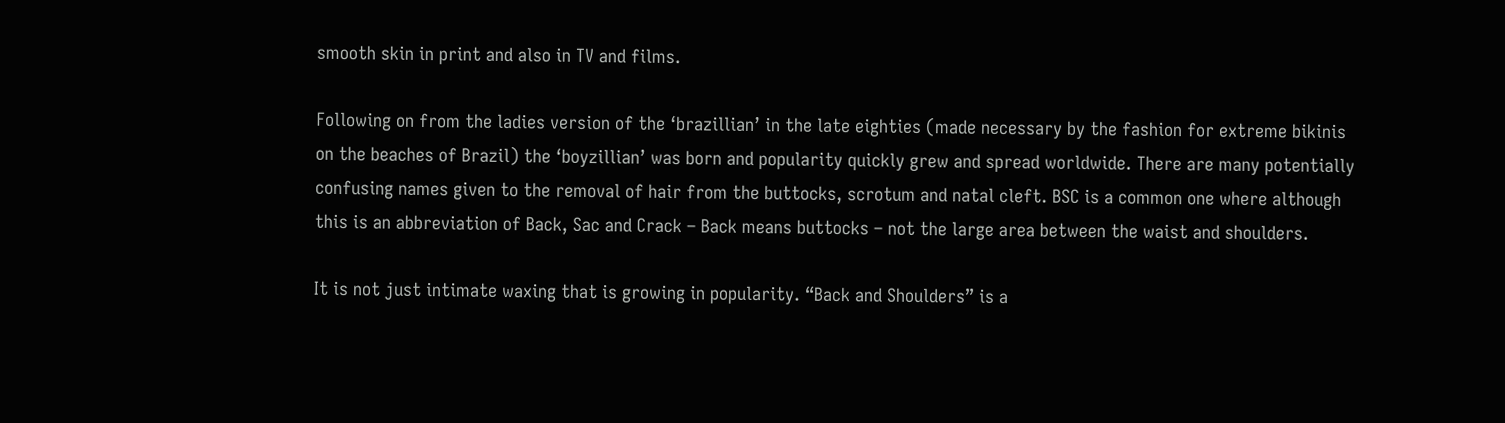smooth skin in print and also in TV and films.

Following on from the ladies version of the ‘brazillian’ in the late eighties (made necessary by the fashion for extreme bikinis on the beaches of Brazil) the ‘boyzillian’ was born and popularity quickly grew and spread worldwide. There are many potentially confusing names given to the removal of hair from the buttocks, scrotum and natal cleft. BSC is a common one where although this is an abbreviation of Back, Sac and Crack – Back means buttocks – not the large area between the waist and shoulders.

It is not just intimate waxing that is growing in popularity. “Back and Shoulders” is a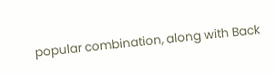popular combination, along with Back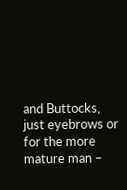and Buttocks, just eyebrows or for the more mature man –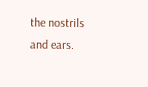the nostrils and ears.